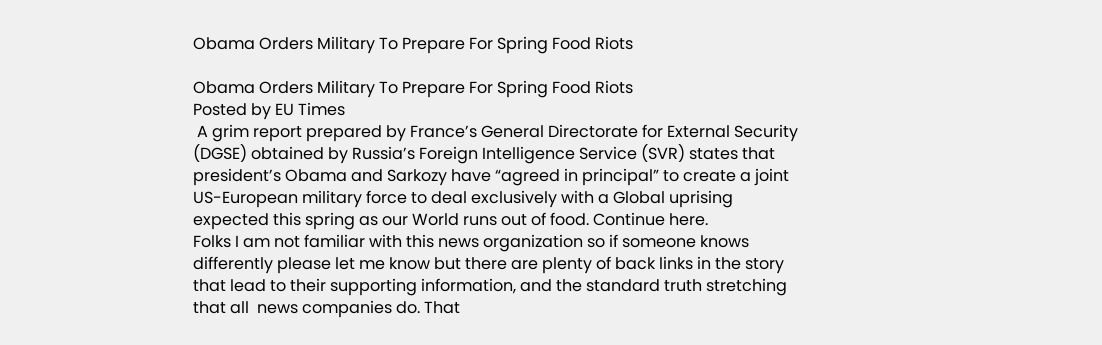Obama Orders Military To Prepare For Spring Food Riots

Obama Orders Military To Prepare For Spring Food Riots
Posted by EU Times
 A grim report prepared by France’s General Directorate for External Security (DGSE) obtained by Russia’s Foreign Intelligence Service (SVR) states that president’s Obama and Sarkozy have “agreed in principal” to create a joint US-European military force to deal exclusively with a Global uprising expected this spring as our World runs out of food. Continue here.
Folks I am not familiar with this news organization so if someone knows differently please let me know but there are plenty of back links in the story that lead to their supporting information, and the standard truth stretching that all  news companies do. That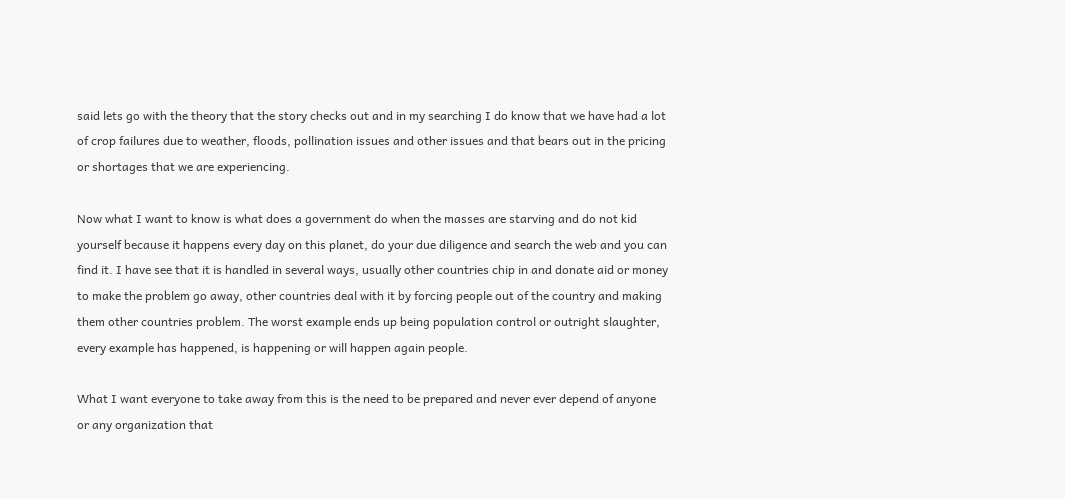said lets go with the theory that the story checks out and in my searching I do know that we have had a lot of crop failures due to weather, floods, pollination issues and other issues and that bears out in the pricing or shortages that we are experiencing.

Now what I want to know is what does a government do when the masses are starving and do not kid yourself because it happens every day on this planet, do your due diligence and search the web and you can find it. I have see that it is handled in several ways, usually other countries chip in and donate aid or money to make the problem go away, other countries deal with it by forcing people out of the country and making them other countries problem. The worst example ends up being population control or outright slaughter, every example has happened, is happening or will happen again people.

What I want everyone to take away from this is the need to be prepared and never ever depend of anyone or any organization that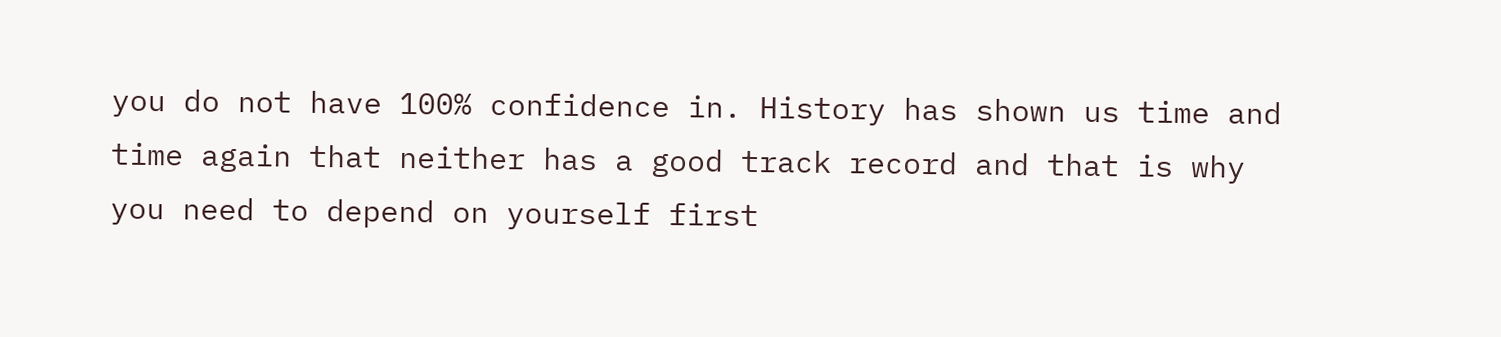you do not have 100% confidence in. History has shown us time and time again that neither has a good track record and that is why you need to depend on yourself first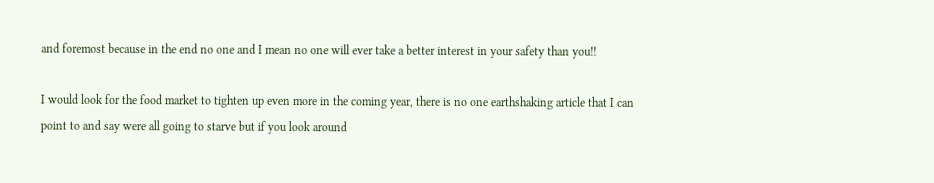and foremost because in the end no one and I mean no one will ever take a better interest in your safety than you!!

I would look for the food market to tighten up even more in the coming year, there is no one earthshaking article that I can point to and say were all going to starve but if you look around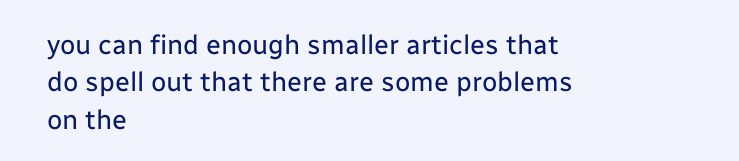you can find enough smaller articles that do spell out that there are some problems on the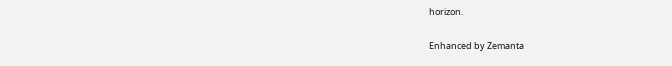horizon.

Enhanced by Zemanta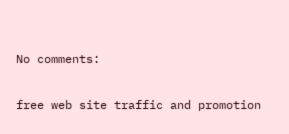No comments:


free web site traffic and promotion